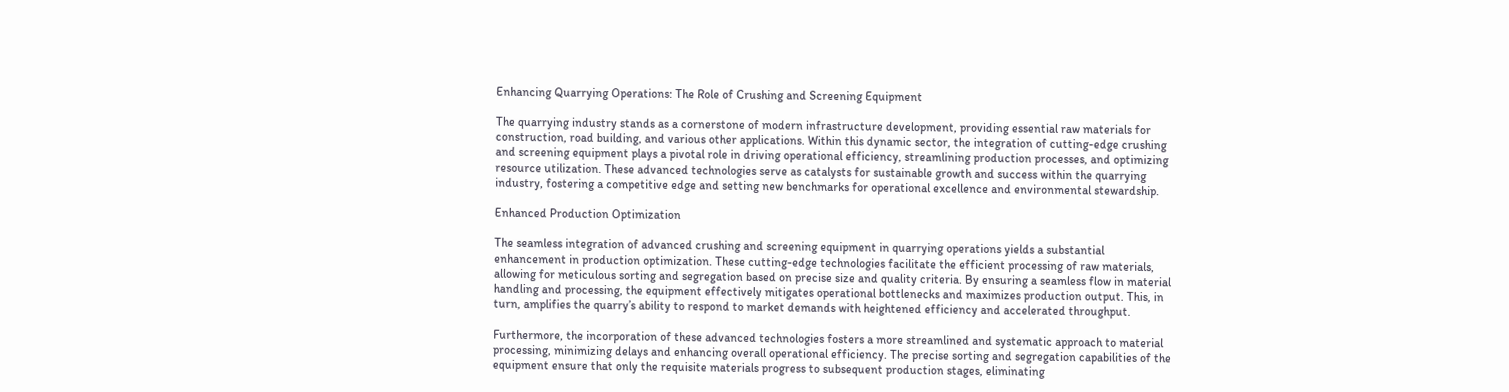Enhancing Quarrying Operations: The Role of Crushing and Screening Equipment

The quarrying industry stands as a cornerstone of modern infrastructure development, providing essential raw materials for construction, road building, and various other applications. Within this dynamic sector, the integration of cutting-edge crushing and screening equipment plays a pivotal role in driving operational efficiency, streamlining production processes, and optimizing resource utilization. These advanced technologies serve as catalysts for sustainable growth and success within the quarrying industry, fostering a competitive edge and setting new benchmarks for operational excellence and environmental stewardship.

Enhanced Production Optimization

The seamless integration of advanced crushing and screening equipment in quarrying operations yields a substantial enhancement in production optimization. These cutting-edge technologies facilitate the efficient processing of raw materials, allowing for meticulous sorting and segregation based on precise size and quality criteria. By ensuring a seamless flow in material handling and processing, the equipment effectively mitigates operational bottlenecks and maximizes production output. This, in turn, amplifies the quarry’s ability to respond to market demands with heightened efficiency and accelerated throughput.

Furthermore, the incorporation of these advanced technologies fosters a more streamlined and systematic approach to material processing, minimizing delays and enhancing overall operational efficiency. The precise sorting and segregation capabilities of the equipment ensure that only the requisite materials progress to subsequent production stages, eliminating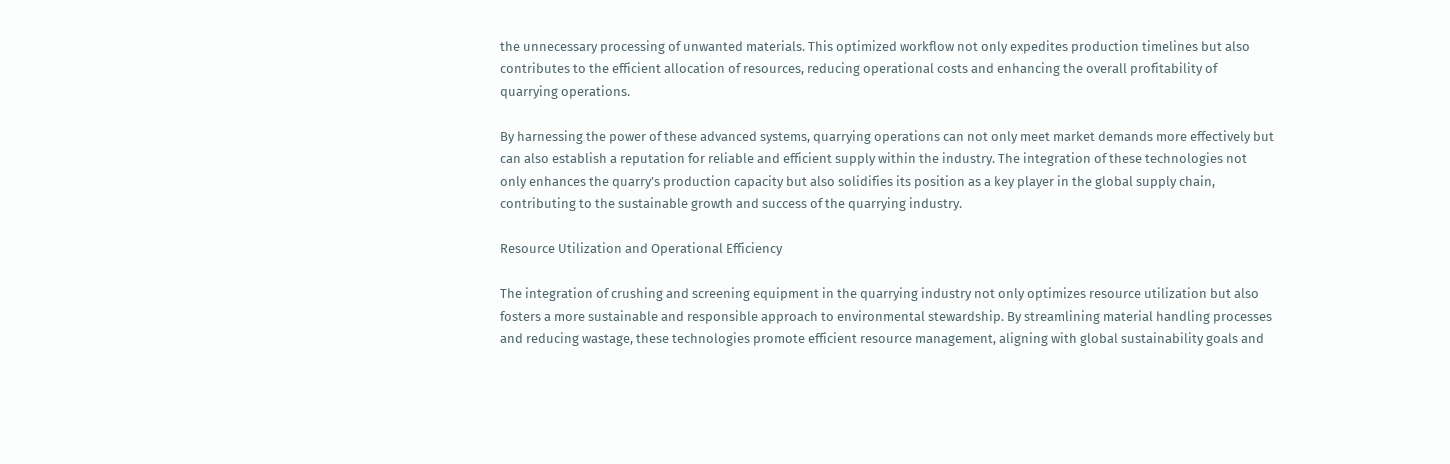the unnecessary processing of unwanted materials. This optimized workflow not only expedites production timelines but also contributes to the efficient allocation of resources, reducing operational costs and enhancing the overall profitability of quarrying operations.

By harnessing the power of these advanced systems, quarrying operations can not only meet market demands more effectively but can also establish a reputation for reliable and efficient supply within the industry. The integration of these technologies not only enhances the quarry’s production capacity but also solidifies its position as a key player in the global supply chain, contributing to the sustainable growth and success of the quarrying industry.

Resource Utilization and Operational Efficiency

The integration of crushing and screening equipment in the quarrying industry not only optimizes resource utilization but also fosters a more sustainable and responsible approach to environmental stewardship. By streamlining material handling processes and reducing wastage, these technologies promote efficient resource management, aligning with global sustainability goals and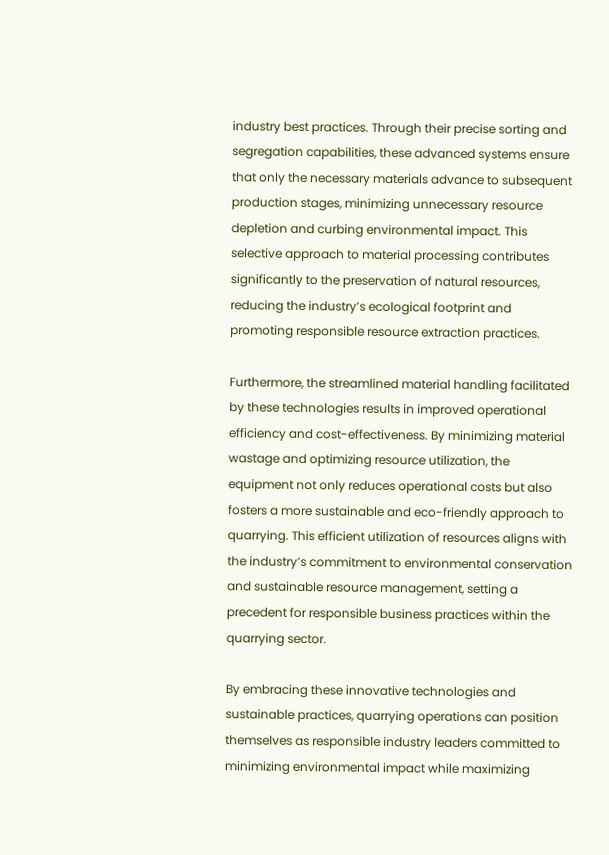industry best practices. Through their precise sorting and segregation capabilities, these advanced systems ensure that only the necessary materials advance to subsequent production stages, minimizing unnecessary resource depletion and curbing environmental impact. This selective approach to material processing contributes significantly to the preservation of natural resources, reducing the industry’s ecological footprint and promoting responsible resource extraction practices.

Furthermore, the streamlined material handling facilitated by these technologies results in improved operational efficiency and cost-effectiveness. By minimizing material wastage and optimizing resource utilization, the equipment not only reduces operational costs but also fosters a more sustainable and eco-friendly approach to quarrying. This efficient utilization of resources aligns with the industry’s commitment to environmental conservation and sustainable resource management, setting a precedent for responsible business practices within the quarrying sector.

By embracing these innovative technologies and sustainable practices, quarrying operations can position themselves as responsible industry leaders committed to minimizing environmental impact while maximizing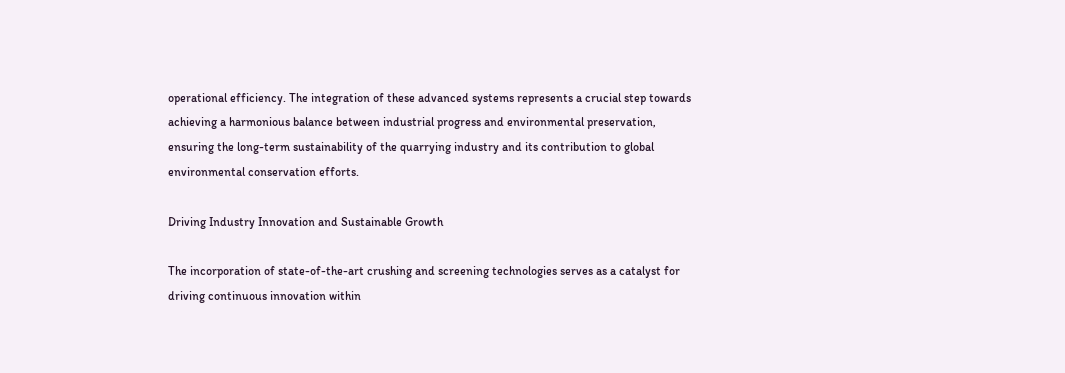operational efficiency. The integration of these advanced systems represents a crucial step towards achieving a harmonious balance between industrial progress and environmental preservation, ensuring the long-term sustainability of the quarrying industry and its contribution to global environmental conservation efforts.

Driving Industry Innovation and Sustainable Growth

The incorporation of state-of-the-art crushing and screening technologies serves as a catalyst for driving continuous innovation within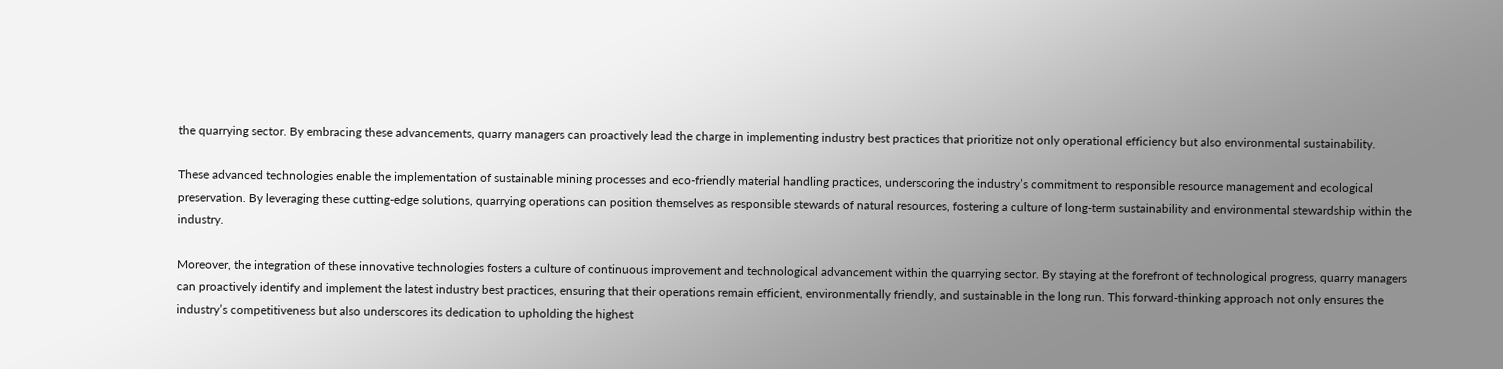the quarrying sector. By embracing these advancements, quarry managers can proactively lead the charge in implementing industry best practices that prioritize not only operational efficiency but also environmental sustainability.

These advanced technologies enable the implementation of sustainable mining processes and eco-friendly material handling practices, underscoring the industry’s commitment to responsible resource management and ecological preservation. By leveraging these cutting-edge solutions, quarrying operations can position themselves as responsible stewards of natural resources, fostering a culture of long-term sustainability and environmental stewardship within the industry.

Moreover, the integration of these innovative technologies fosters a culture of continuous improvement and technological advancement within the quarrying sector. By staying at the forefront of technological progress, quarry managers can proactively identify and implement the latest industry best practices, ensuring that their operations remain efficient, environmentally friendly, and sustainable in the long run. This forward-thinking approach not only ensures the industry’s competitiveness but also underscores its dedication to upholding the highest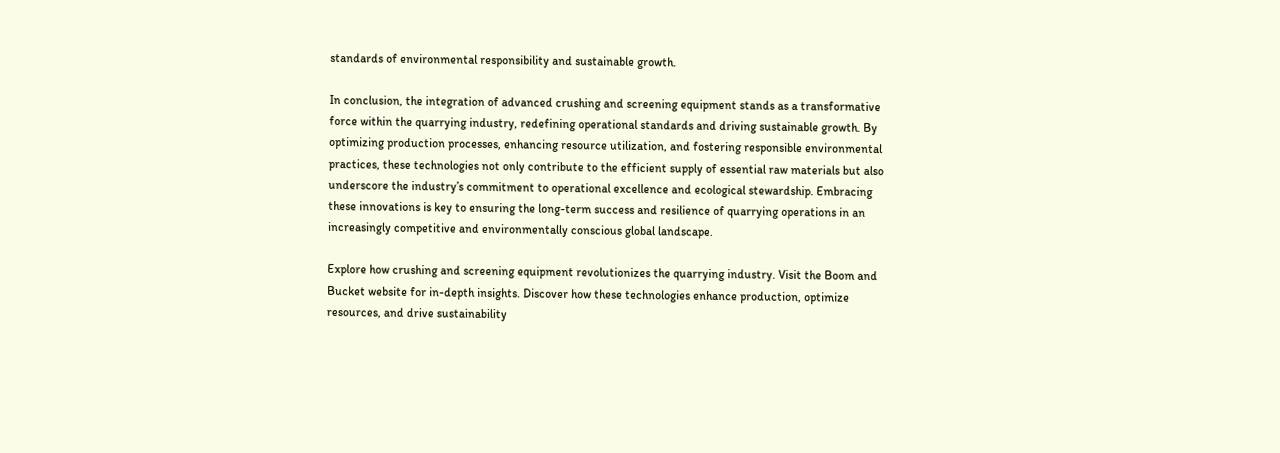standards of environmental responsibility and sustainable growth.

In conclusion, the integration of advanced crushing and screening equipment stands as a transformative force within the quarrying industry, redefining operational standards and driving sustainable growth. By optimizing production processes, enhancing resource utilization, and fostering responsible environmental practices, these technologies not only contribute to the efficient supply of essential raw materials but also underscore the industry’s commitment to operational excellence and ecological stewardship. Embracing these innovations is key to ensuring the long-term success and resilience of quarrying operations in an increasingly competitive and environmentally conscious global landscape.

Explore how crushing and screening equipment revolutionizes the quarrying industry. Visit the Boom and Bucket website for in-depth insights. Discover how these technologies enhance production, optimize resources, and drive sustainability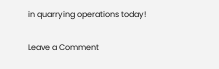in quarrying operations today!

Leave a Comment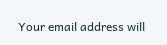Your email address will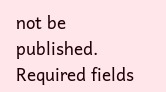not be published. Required fields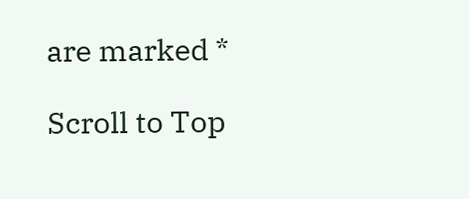are marked *

Scroll to Top